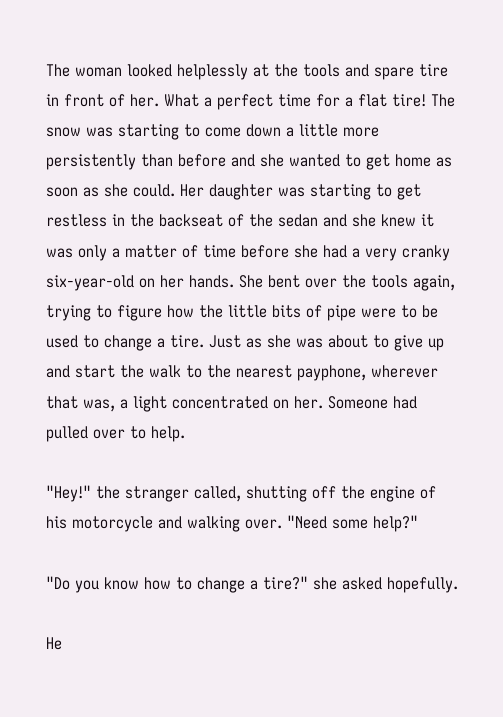The woman looked helplessly at the tools and spare tire in front of her. What a perfect time for a flat tire! The snow was starting to come down a little more persistently than before and she wanted to get home as soon as she could. Her daughter was starting to get restless in the backseat of the sedan and she knew it was only a matter of time before she had a very cranky six-year-old on her hands. She bent over the tools again, trying to figure how the little bits of pipe were to be used to change a tire. Just as she was about to give up and start the walk to the nearest payphone, wherever that was, a light concentrated on her. Someone had pulled over to help.

"Hey!" the stranger called, shutting off the engine of his motorcycle and walking over. "Need some help?"

"Do you know how to change a tire?" she asked hopefully.

He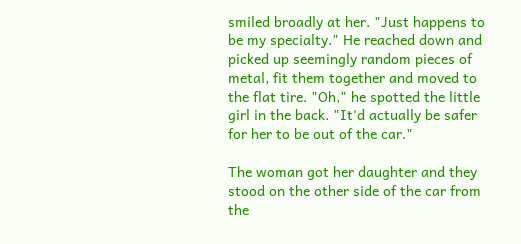smiled broadly at her. "Just happens to be my specialty." He reached down and picked up seemingly random pieces of metal, fit them together and moved to the flat tire. "Oh," he spotted the little girl in the back. "It'd actually be safer for her to be out of the car."

The woman got her daughter and they stood on the other side of the car from the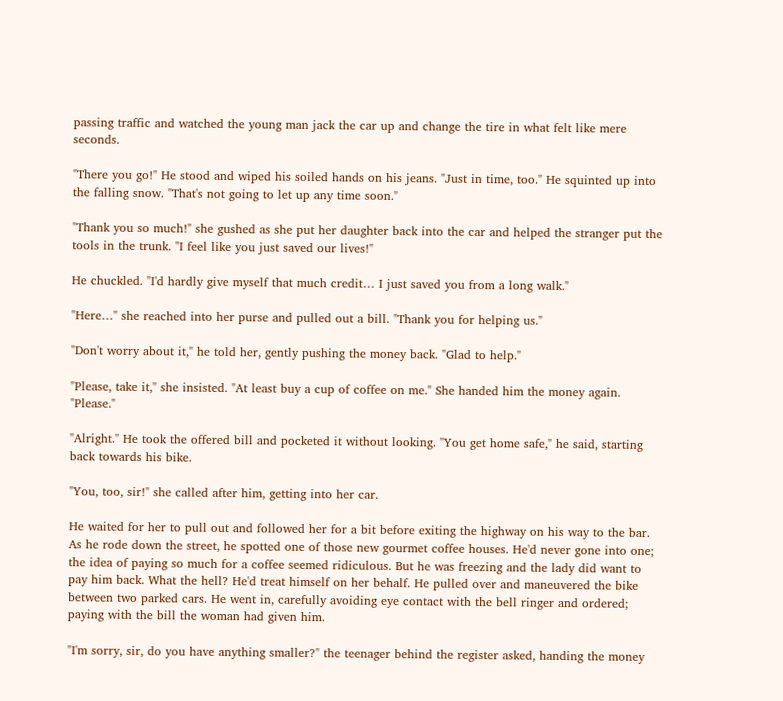passing traffic and watched the young man jack the car up and change the tire in what felt like mere seconds.

"There you go!" He stood and wiped his soiled hands on his jeans. "Just in time, too." He squinted up into the falling snow. "That's not going to let up any time soon."

"Thank you so much!" she gushed as she put her daughter back into the car and helped the stranger put the tools in the trunk. "I feel like you just saved our lives!"

He chuckled. "I'd hardly give myself that much credit… I just saved you from a long walk."

"Here…" she reached into her purse and pulled out a bill. "Thank you for helping us."

"Don't worry about it," he told her, gently pushing the money back. "Glad to help."

"Please, take it," she insisted. "At least buy a cup of coffee on me." She handed him the money again. "Please."

"Alright." He took the offered bill and pocketed it without looking. "You get home safe," he said, starting back towards his bike.

"You, too, sir!" she called after him, getting into her car.

He waited for her to pull out and followed her for a bit before exiting the highway on his way to the bar. As he rode down the street, he spotted one of those new gourmet coffee houses. He'd never gone into one; the idea of paying so much for a coffee seemed ridiculous. But he was freezing and the lady did want to pay him back. What the hell? He'd treat himself on her behalf. He pulled over and maneuvered the bike between two parked cars. He went in, carefully avoiding eye contact with the bell ringer and ordered; paying with the bill the woman had given him.

"I'm sorry, sir, do you have anything smaller?" the teenager behind the register asked, handing the money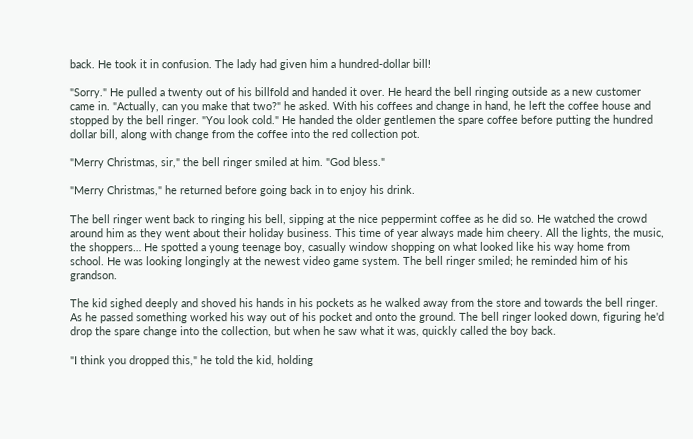back. He took it in confusion. The lady had given him a hundred-dollar bill!

"Sorry." He pulled a twenty out of his billfold and handed it over. He heard the bell ringing outside as a new customer came in. "Actually, can you make that two?" he asked. With his coffees and change in hand, he left the coffee house and stopped by the bell ringer. "You look cold." He handed the older gentlemen the spare coffee before putting the hundred dollar bill, along with change from the coffee into the red collection pot.

"Merry Christmas, sir," the bell ringer smiled at him. "God bless."

"Merry Christmas," he returned before going back in to enjoy his drink.

The bell ringer went back to ringing his bell, sipping at the nice peppermint coffee as he did so. He watched the crowd around him as they went about their holiday business. This time of year always made him cheery. All the lights, the music, the shoppers… He spotted a young teenage boy, casually window shopping on what looked like his way home from school. He was looking longingly at the newest video game system. The bell ringer smiled; he reminded him of his grandson.

The kid sighed deeply and shoved his hands in his pockets as he walked away from the store and towards the bell ringer. As he passed something worked his way out of his pocket and onto the ground. The bell ringer looked down, figuring he'd drop the spare change into the collection, but when he saw what it was, quickly called the boy back.

"I think you dropped this," he told the kid, holding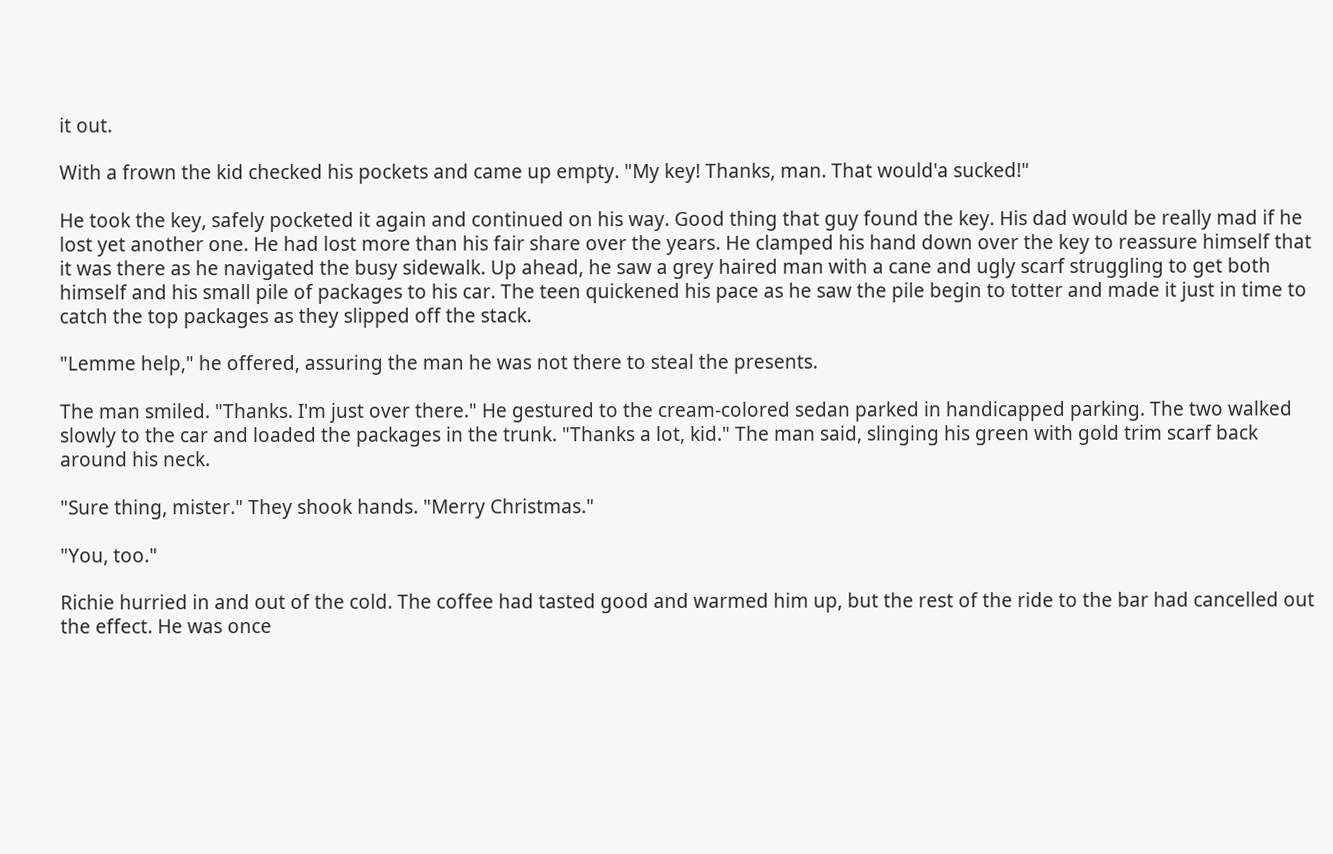it out.

With a frown the kid checked his pockets and came up empty. "My key! Thanks, man. That would'a sucked!"

He took the key, safely pocketed it again and continued on his way. Good thing that guy found the key. His dad would be really mad if he lost yet another one. He had lost more than his fair share over the years. He clamped his hand down over the key to reassure himself that it was there as he navigated the busy sidewalk. Up ahead, he saw a grey haired man with a cane and ugly scarf struggling to get both himself and his small pile of packages to his car. The teen quickened his pace as he saw the pile begin to totter and made it just in time to catch the top packages as they slipped off the stack.

"Lemme help," he offered, assuring the man he was not there to steal the presents.

The man smiled. "Thanks. I'm just over there." He gestured to the cream-colored sedan parked in handicapped parking. The two walked slowly to the car and loaded the packages in the trunk. "Thanks a lot, kid." The man said, slinging his green with gold trim scarf back around his neck.

"Sure thing, mister." They shook hands. "Merry Christmas."

"You, too."

Richie hurried in and out of the cold. The coffee had tasted good and warmed him up, but the rest of the ride to the bar had cancelled out the effect. He was once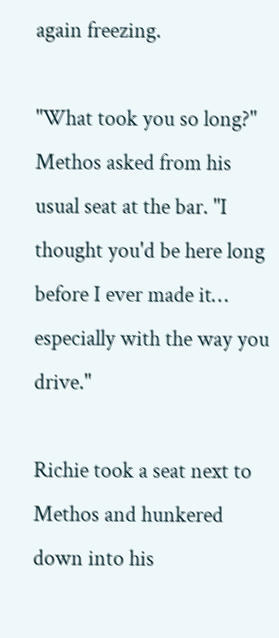again freezing.

"What took you so long?" Methos asked from his usual seat at the bar. "I thought you'd be here long before I ever made it… especially with the way you drive."

Richie took a seat next to Methos and hunkered down into his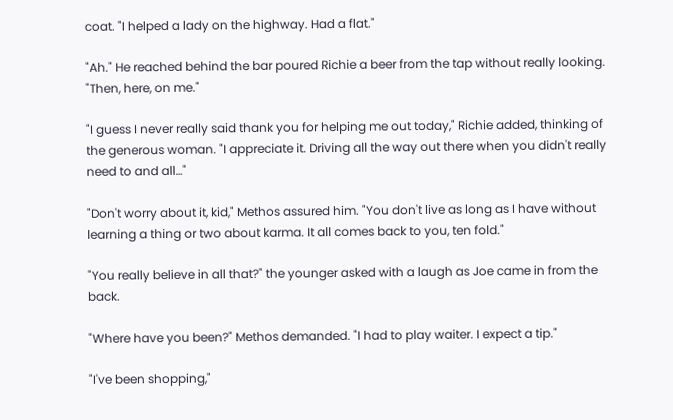coat. "I helped a lady on the highway. Had a flat."

"Ah." He reached behind the bar poured Richie a beer from the tap without really looking. "Then, here, on me."

"I guess I never really said thank you for helping me out today," Richie added, thinking of the generous woman. "I appreciate it. Driving all the way out there when you didn't really need to and all…"

"Don't worry about it, kid," Methos assured him. "You don't live as long as I have without learning a thing or two about karma. It all comes back to you, ten fold."

"You really believe in all that?" the younger asked with a laugh as Joe came in from the back.

"Where have you been?" Methos demanded. "I had to play waiter. I expect a tip."

"I've been shopping,"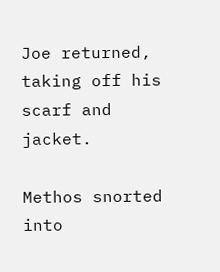Joe returned, taking off his scarf and jacket.

Methos snorted into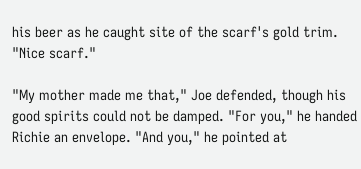his beer as he caught site of the scarf's gold trim. "Nice scarf."

"My mother made me that," Joe defended, though his good spirits could not be damped. "For you," he handed Richie an envelope. "And you," he pointed at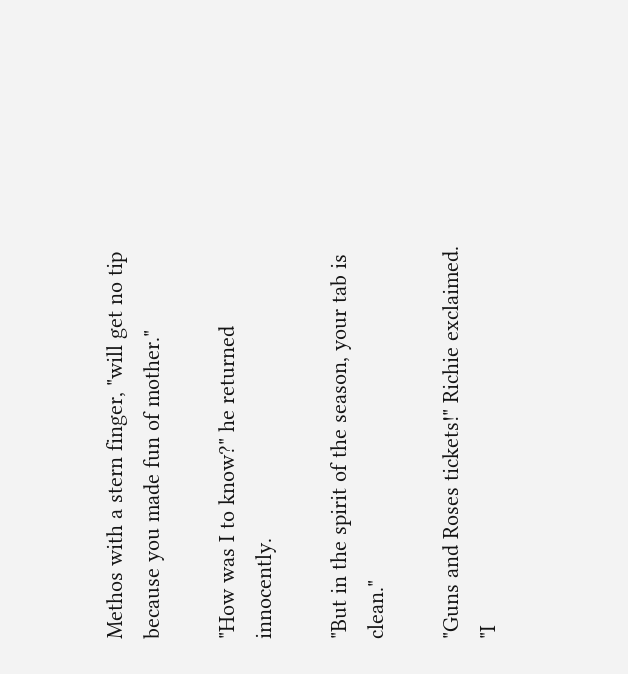Methos with a stern finger, "will get no tip because you made fun of mother."

"How was I to know?" he returned innocently.

"But in the spirit of the season, your tab is clean."

"Guns and Roses tickets!" Richie exclaimed. "I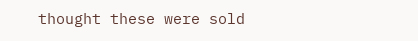thought these were sold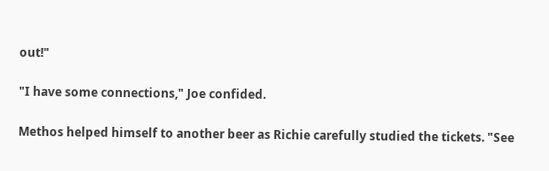out!"

"I have some connections," Joe confided.

Methos helped himself to another beer as Richie carefully studied the tickets. "See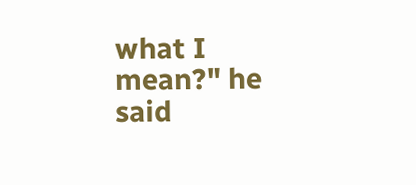what I mean?" he said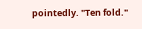pointedly. "Ten fold."